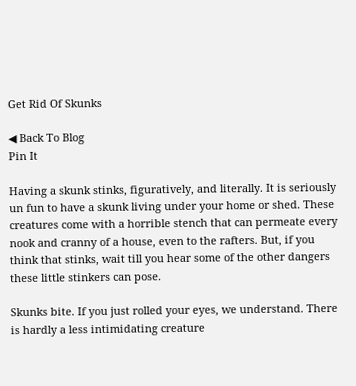Get Rid Of Skunks

◀ Back To Blog
Pin It

Having a skunk stinks, figuratively, and literally. It is seriously un fun to have a skunk living under your home or shed. These creatures come with a horrible stench that can permeate every nook and cranny of a house, even to the rafters. But, if you think that stinks, wait till you hear some of the other dangers these little stinkers can pose.

Skunks bite. If you just rolled your eyes, we understand. There is hardly a less intimidating creature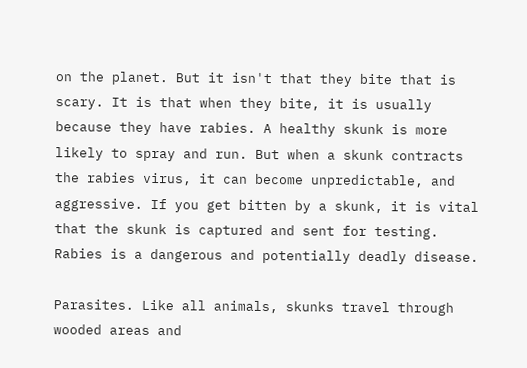on the planet. But it isn't that they bite that is scary. It is that when they bite, it is usually because they have rabies. A healthy skunk is more likely to spray and run. But when a skunk contracts the rabies virus, it can become unpredictable, and aggressive. If you get bitten by a skunk, it is vital that the skunk is captured and sent for testing. Rabies is a dangerous and potentially deadly disease.

Parasites. Like all animals, skunks travel through wooded areas and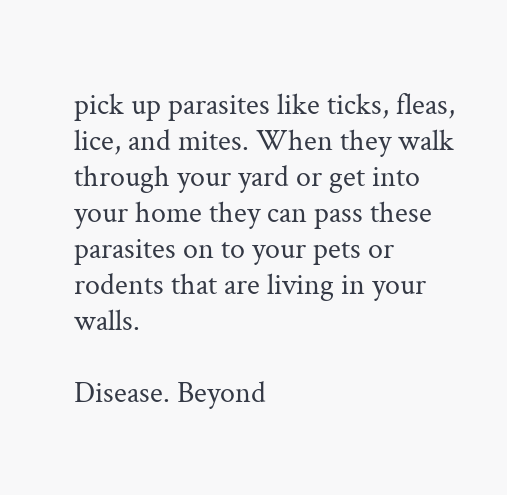pick up parasites like ticks, fleas, lice, and mites. When they walk through your yard or get into your home they can pass these parasites on to your pets or rodents that are living in your walls.

Disease. Beyond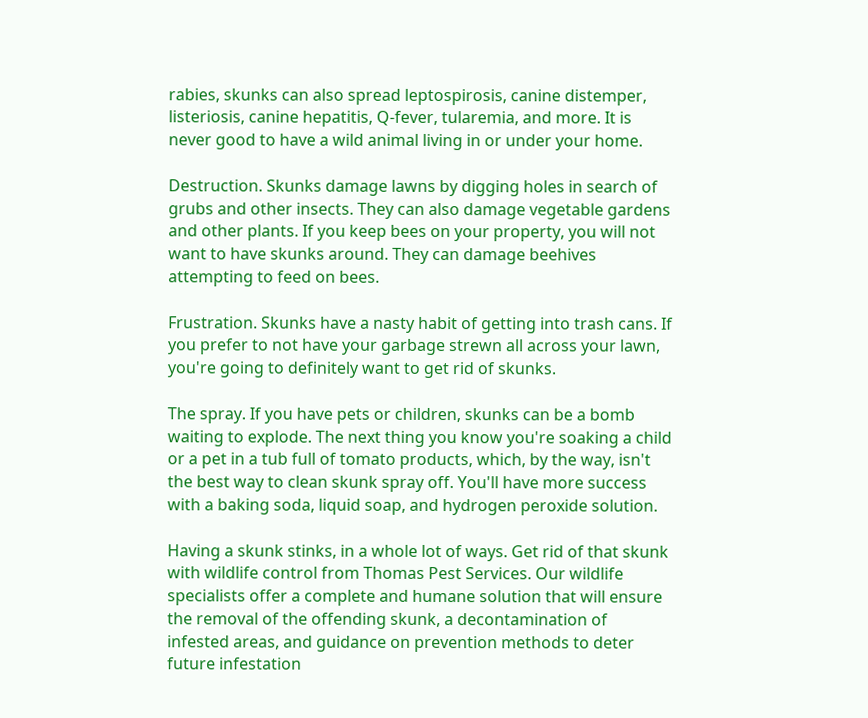rabies, skunks can also spread leptospirosis, canine distemper, listeriosis, canine hepatitis, Q-fever, tularemia, and more. It is never good to have a wild animal living in or under your home.

Destruction. Skunks damage lawns by digging holes in search of grubs and other insects. They can also damage vegetable gardens and other plants. If you keep bees on your property, you will not want to have skunks around. They can damage beehives attempting to feed on bees.

Frustration. Skunks have a nasty habit of getting into trash cans. If you prefer to not have your garbage strewn all across your lawn, you're going to definitely want to get rid of skunks.

The spray. If you have pets or children, skunks can be a bomb waiting to explode. The next thing you know you're soaking a child or a pet in a tub full of tomato products, which, by the way, isn't the best way to clean skunk spray off. You'll have more success with a baking soda, liquid soap, and hydrogen peroxide solution.

Having a skunk stinks, in a whole lot of ways. Get rid of that skunk with wildlife control from Thomas Pest Services. Our wildlife specialists offer a complete and humane solution that will ensure the removal of the offending skunk, a decontamination of infested areas, and guidance on prevention methods to deter future infestation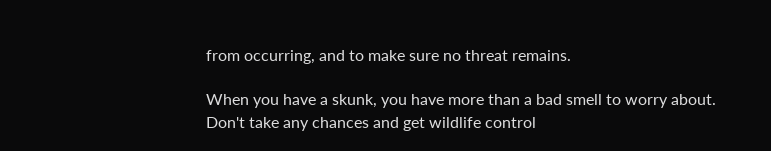from occurring, and to make sure no threat remains.

When you have a skunk, you have more than a bad smell to worry about. Don't take any chances and get wildlife control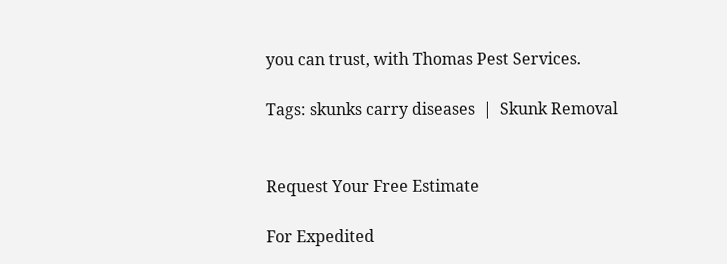you can trust, with Thomas Pest Services.

Tags: skunks carry diseases  |  Skunk Removal


Request Your Free Estimate

For Expedited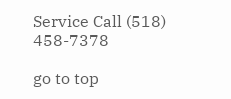Service Call (518) 458-7378

go to top